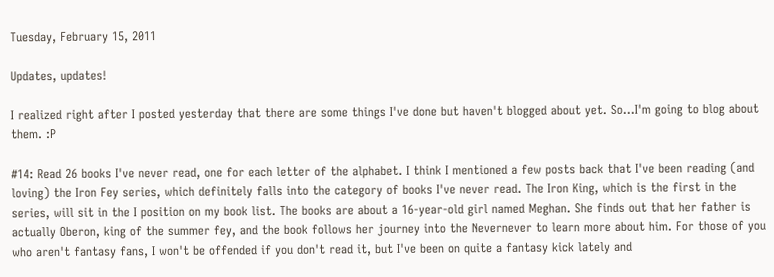Tuesday, February 15, 2011

Updates, updates!

I realized right after I posted yesterday that there are some things I've done but haven't blogged about yet. So...I'm going to blog about them. :P

#14: Read 26 books I've never read, one for each letter of the alphabet. I think I mentioned a few posts back that I've been reading (and loving) the Iron Fey series, which definitely falls into the category of books I've never read. The Iron King, which is the first in the series, will sit in the I position on my book list. The books are about a 16-year-old girl named Meghan. She finds out that her father is actually Oberon, king of the summer fey, and the book follows her journey into the Nevernever to learn more about him. For those of you who aren't fantasy fans, I won't be offended if you don't read it, but I've been on quite a fantasy kick lately and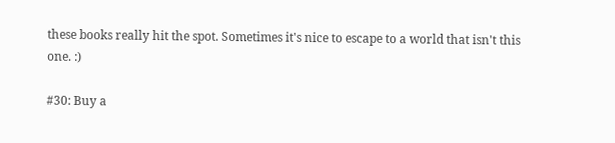these books really hit the spot. Sometimes it's nice to escape to a world that isn't this one. :)

#30: Buy a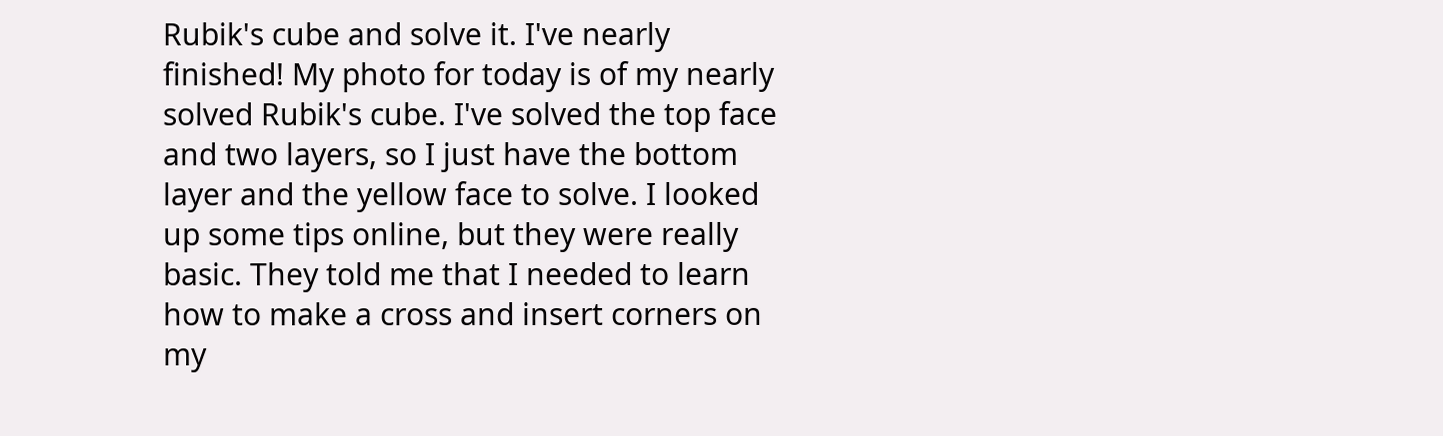Rubik's cube and solve it. I've nearly finished! My photo for today is of my nearly solved Rubik's cube. I've solved the top face and two layers, so I just have the bottom layer and the yellow face to solve. I looked up some tips online, but they were really basic. They told me that I needed to learn how to make a cross and insert corners on my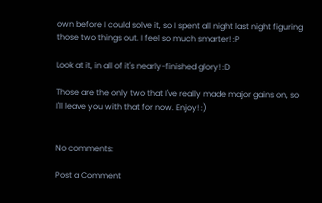own before I could solve it, so I spent all night last night figuring those two things out. I feel so much smarter! :P

Look at it, in all of it's nearly-finished glory! :D

Those are the only two that I've really made major gains on, so I'll leave you with that for now. Enjoy! :)


No comments:

Post a Comment